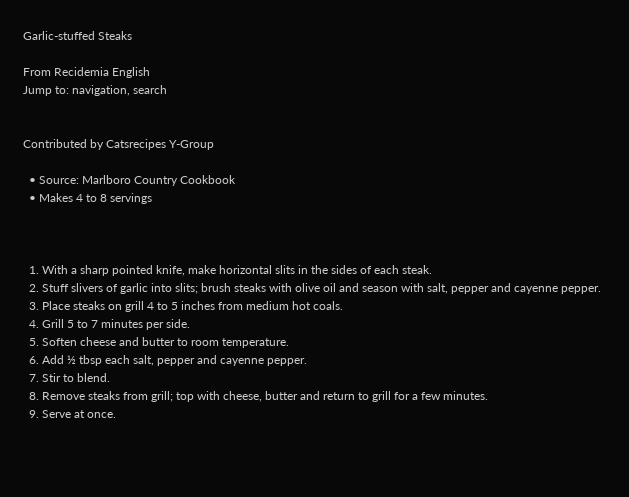Garlic-stuffed Steaks

From Recidemia English
Jump to: navigation, search


Contributed by Catsrecipes Y-Group

  • Source: Marlboro Country Cookbook
  • Makes 4 to 8 servings



  1. With a sharp pointed knife, make horizontal slits in the sides of each steak.
  2. Stuff slivers of garlic into slits; brush steaks with olive oil and season with salt, pepper and cayenne pepper.
  3. Place steaks on grill 4 to 5 inches from medium hot coals.
  4. Grill 5 to 7 minutes per side.
  5. Soften cheese and butter to room temperature.
  6. Add ½ tbsp each salt, pepper and cayenne pepper.
  7. Stir to blend.
  8. Remove steaks from grill; top with cheese, butter and return to grill for a few minutes.
  9. Serve at once.